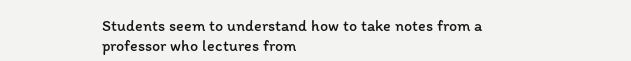Students seem to understand how to take notes from a professor who lectures from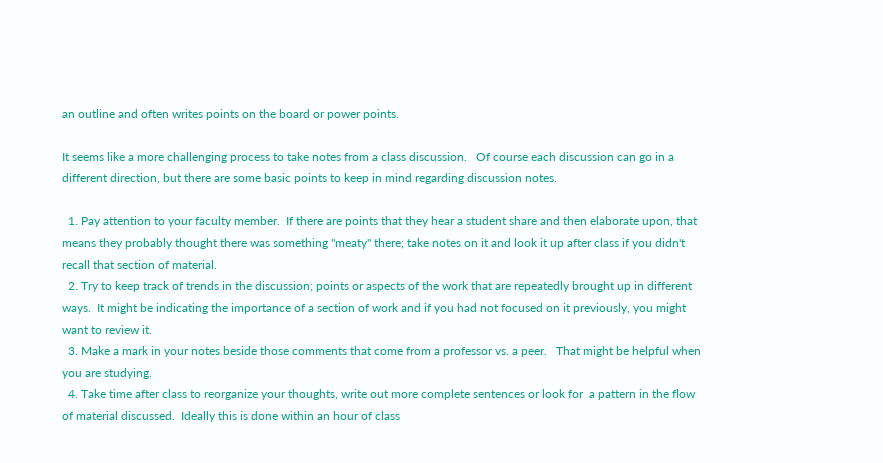an outline and often writes points on the board or power points.

It seems like a more challenging process to take notes from a class discussion.   Of course each discussion can go in a different direction, but there are some basic points to keep in mind regarding discussion notes.

  1. Pay attention to your faculty member.  If there are points that they hear a student share and then elaborate upon, that means they probably thought there was something "meaty" there; take notes on it and look it up after class if you didn't recall that section of material.
  2. Try to keep track of trends in the discussion; points or aspects of the work that are repeatedly brought up in different ways.  It might be indicating the importance of a section of work and if you had not focused on it previously, you might want to review it.
  3. Make a mark in your notes beside those comments that come from a professor vs. a peer.   That might be helpful when you are studying.
  4. Take time after class to reorganize your thoughts, write out more complete sentences or look for  a pattern in the flow of material discussed.  Ideally this is done within an hour of class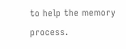to help the memory process.